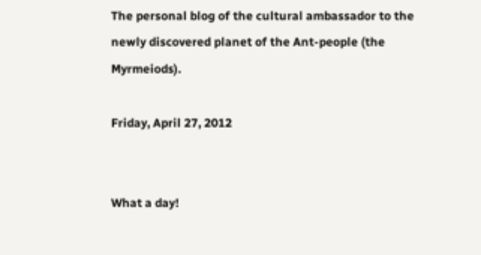The personal blog of the cultural ambassador to the newly discovered planet of the Ant-people (the Myrmeiods).

Friday, April 27, 2012


What a day!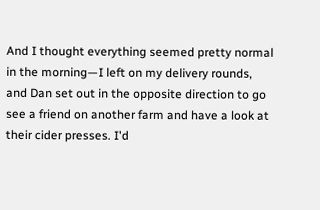And I thought everything seemed pretty normal in the morning—I left on my delivery rounds, and Dan set out in the opposite direction to go see a friend on another farm and have a look at their cider presses. I'd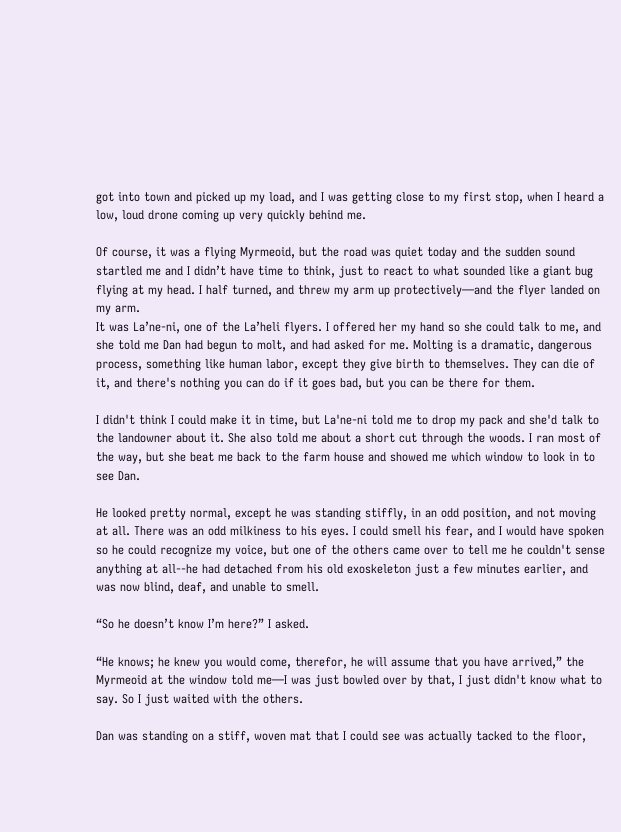got into town and picked up my load, and I was getting close to my first stop, when I heard a low, loud drone coming up very quickly behind me.

Of course, it was a flying Myrmeoid, but the road was quiet today and the sudden sound startled me and I didn’t have time to think, just to react to what sounded like a giant bug flying at my head. I half turned, and threw my arm up protectively—and the flyer landed on my arm.
It was La’ne-ni, one of the La’heli flyers. I offered her my hand so she could talk to me, and she told me Dan had begun to molt, and had asked for me. Molting is a dramatic, dangerous process, something like human labor, except they give birth to themselves. They can die of it, and there's nothing you can do if it goes bad, but you can be there for them.

I didn't think I could make it in time, but La'ne-ni told me to drop my pack and she'd talk to the landowner about it. She also told me about a short cut through the woods. I ran most of the way, but she beat me back to the farm house and showed me which window to look in to see Dan.

He looked pretty normal, except he was standing stiffly, in an odd position, and not moving at all. There was an odd milkiness to his eyes. I could smell his fear, and I would have spoken so he could recognize my voice, but one of the others came over to tell me he couldn't sense anything at all--he had detached from his old exoskeleton just a few minutes earlier, and was now blind, deaf, and unable to smell.

“So he doesn’t know I’m here?” I asked.

“He knows; he knew you would come, therefor, he will assume that you have arrived,” the Myrmeoid at the window told me—I was just bowled over by that, I just didn't know what to say. So I just waited with the others.

Dan was standing on a stiff, woven mat that I could see was actually tacked to the floor,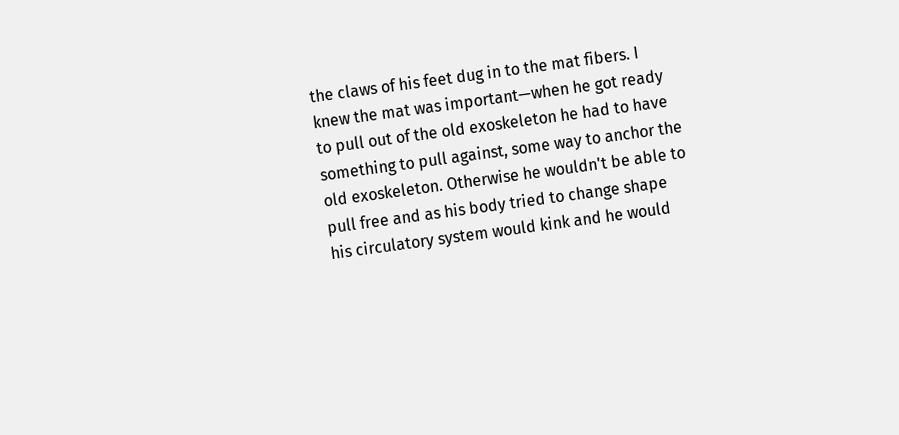the claws of his feet dug in to the mat fibers. I knew the mat was important—when he got ready to pull out of the old exoskeleton he had to have something to pull against, some way to anchor the old exoskeleton. Otherwise he wouldn't be able to pull free and as his body tried to change shape his circulatory system would kink and he would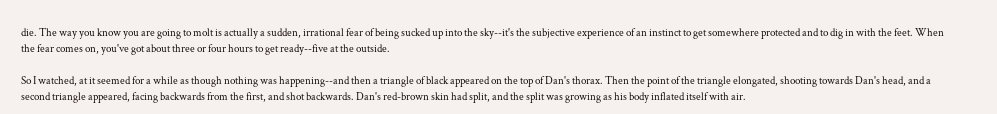die. The way you know you are going to molt is actually a sudden, irrational fear of being sucked up into the sky--it's the subjective experience of an instinct to get somewhere protected and to dig in with the feet. When the fear comes on, you've got about three or four hours to get ready--five at the outside.

So I watched, at it seemed for a while as though nothing was happening--and then a triangle of black appeared on the top of Dan's thorax. Then the point of the triangle elongated, shooting towards Dan's head, and a second triangle appeared, facing backwards from the first, and shot backwards. Dan's red-brown skin had split, and the split was growing as his body inflated itself with air.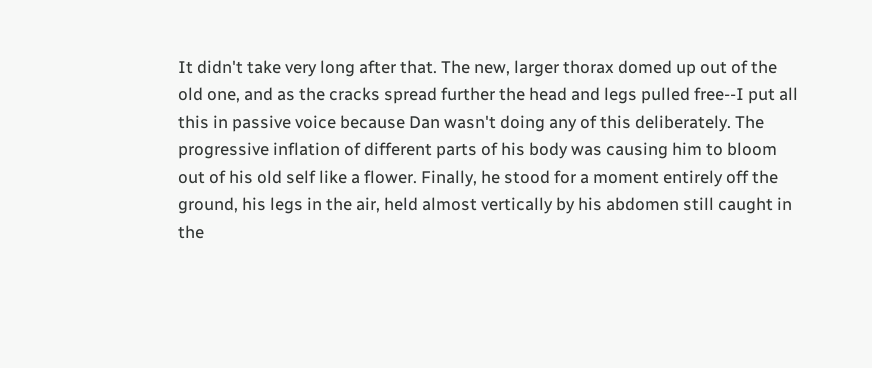It didn't take very long after that. The new, larger thorax domed up out of the old one, and as the cracks spread further the head and legs pulled free--I put all this in passive voice because Dan wasn't doing any of this deliberately. The progressive inflation of different parts of his body was causing him to bloom out of his old self like a flower. Finally, he stood for a moment entirely off the ground, his legs in the air, held almost vertically by his abdomen still caught in the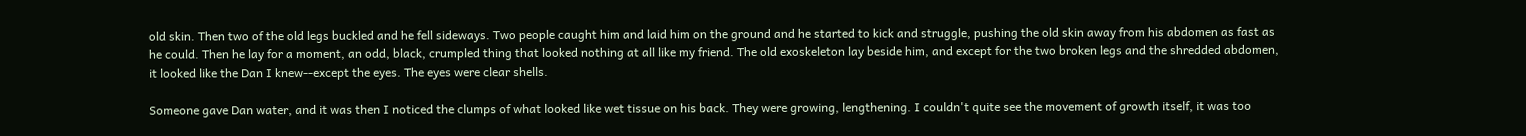old skin. Then two of the old legs buckled and he fell sideways. Two people caught him and laid him on the ground and he started to kick and struggle, pushing the old skin away from his abdomen as fast as he could. Then he lay for a moment, an odd, black, crumpled thing that looked nothing at all like my friend. The old exoskeleton lay beside him, and except for the two broken legs and the shredded abdomen, it looked like the Dan I knew--except the eyes. The eyes were clear shells.

Someone gave Dan water, and it was then I noticed the clumps of what looked like wet tissue on his back. They were growing, lengthening. I couldn't quite see the movement of growth itself, it was too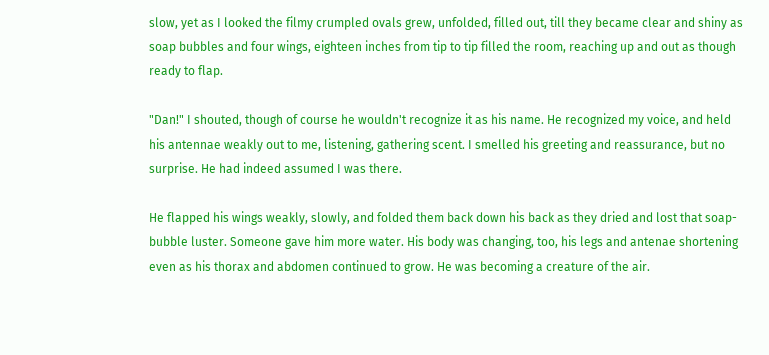slow, yet as I looked the filmy crumpled ovals grew, unfolded, filled out, till they became clear and shiny as soap bubbles and four wings, eighteen inches from tip to tip filled the room, reaching up and out as though ready to flap.

"Dan!" I shouted, though of course he wouldn't recognize it as his name. He recognized my voice, and held his antennae weakly out to me, listening, gathering scent. I smelled his greeting and reassurance, but no surprise. He had indeed assumed I was there.

He flapped his wings weakly, slowly, and folded them back down his back as they dried and lost that soap-bubble luster. Someone gave him more water. His body was changing, too, his legs and antenae shortening even as his thorax and abdomen continued to grow. He was becoming a creature of the air.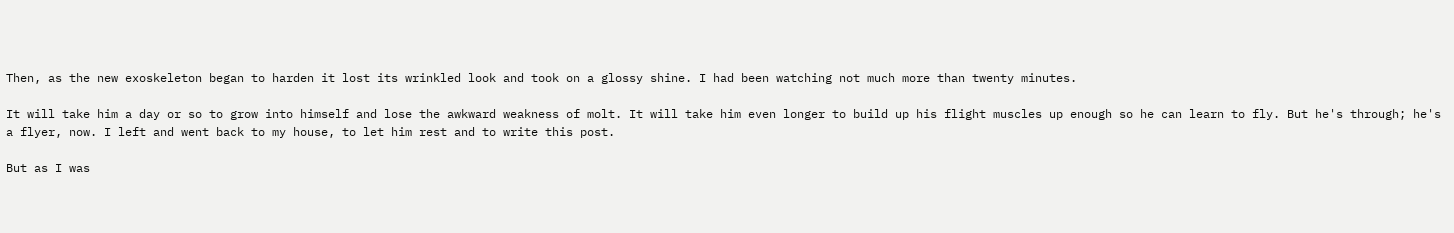Then, as the new exoskeleton began to harden it lost its wrinkled look and took on a glossy shine. I had been watching not much more than twenty minutes.

It will take him a day or so to grow into himself and lose the awkward weakness of molt. It will take him even longer to build up his flight muscles up enough so he can learn to fly. But he's through; he's a flyer, now. I left and went back to my house, to let him rest and to write this post.

But as I was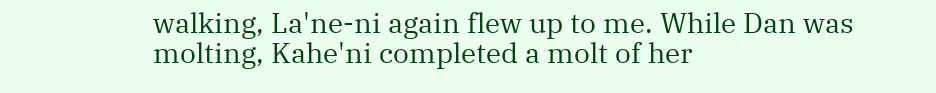walking, La'ne-ni again flew up to me. While Dan was molting, Kahe'ni completed a molt of her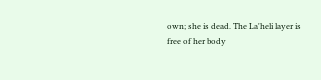own; she is dead. The La'heli layer is free of her body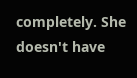completely. She doesn't have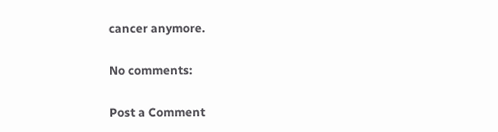cancer anymore.

No comments:

Post a Comment